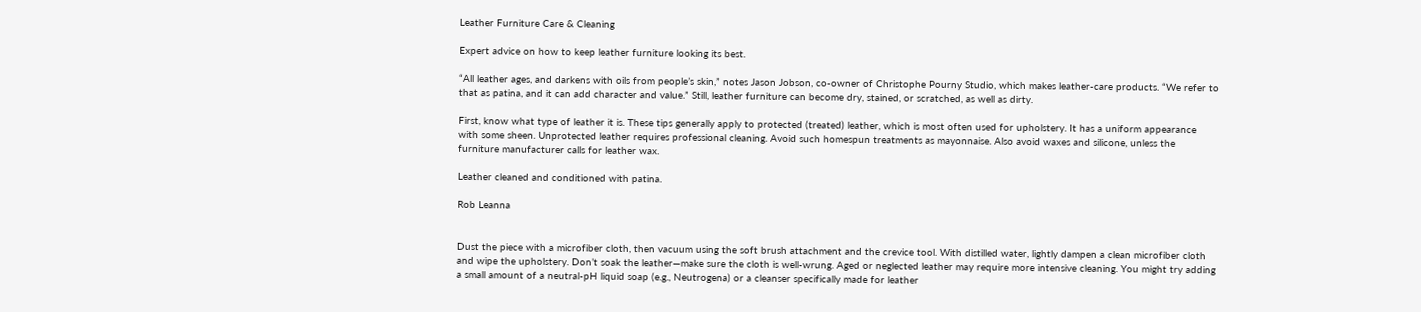Leather Furniture Care & Cleaning

Expert advice on how to keep leather furniture looking its best.

“All leather ages, and darkens with oils from people’s skin,” notes Jason Jobson, co-owner of Christophe Pourny Studio, which makes leather-care products. “We refer to that as patina, and it can add character and value.” Still, leather furniture can become dry, stained, or scratched, as well as dirty.

First, know what type of leather it is. These tips generally apply to protected (treated) leather, which is most often used for upholstery. It has a uniform appearance with some sheen. Unprotected leather requires professional cleaning. Avoid such homespun treatments as mayonnaise. Also avoid waxes and silicone, unless the furniture manufacturer calls for leather wax.

Leather cleaned and conditioned with patina.

Rob Leanna


Dust the piece with a microfiber cloth, then vacuum using the soft brush attachment and the crevice tool. With distilled water, lightly dampen a clean microfiber cloth and wipe the upholstery. Don’t soak the leather—make sure the cloth is well-wrung. Aged or neglected leather may require more intensive cleaning. You might try adding a small amount of a neutral-pH liquid soap (e.g., Neutrogena) or a cleanser specifically made for leather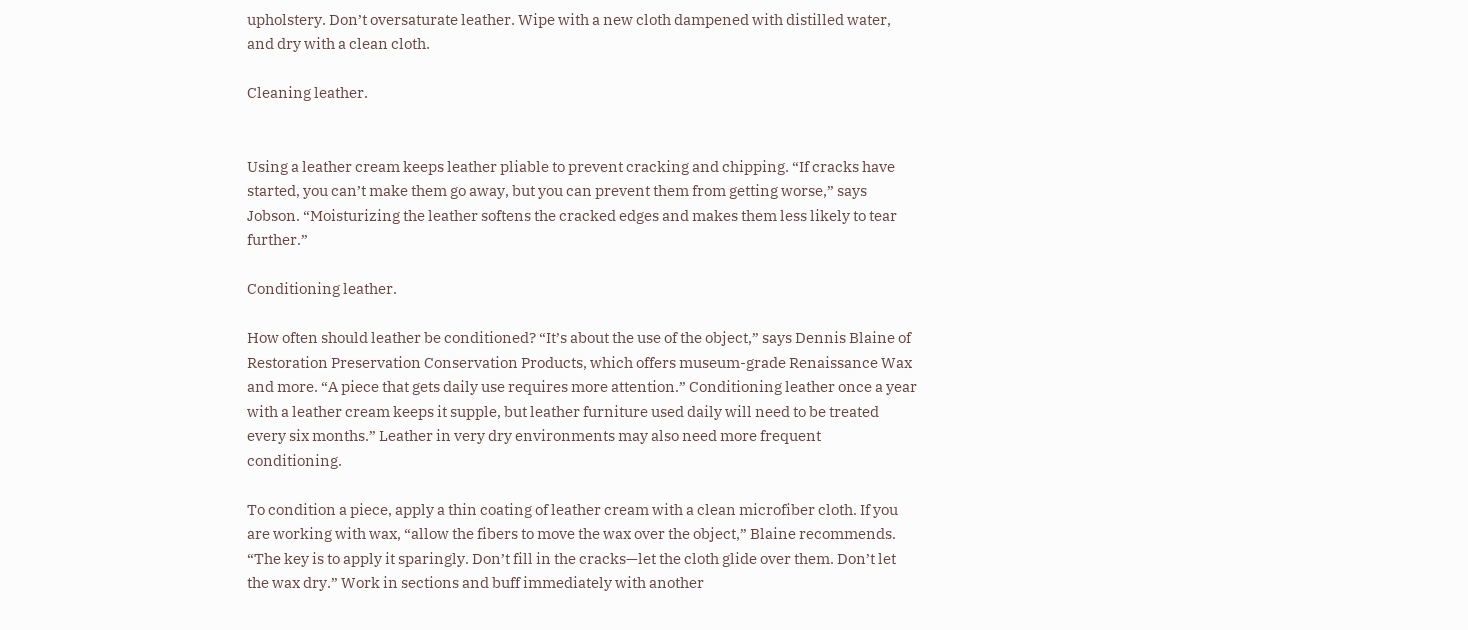upholstery. Don’t oversaturate leather. Wipe with a new cloth dampened with distilled water, and dry with a clean cloth.

Cleaning leather.


Using a leather cream keeps leather pliable to prevent cracking and chipping. “If cracks have started, you can’t make them go away, but you can prevent them from getting worse,” says Jobson. “Moisturizing the leather softens the cracked edges and makes them less likely to tear further.”

Conditioning leather.

How often should leather be conditioned? “It’s about the use of the object,” says Dennis Blaine of Restoration Preservation Conservation Products, which offers museum-grade Renaissance Wax and more. “A piece that gets daily use requires more attention.” Conditioning leather once a year with a leather cream keeps it supple, but leather furniture used daily will need to be treated every six months.” Leather in very dry environments may also need more frequent conditioning.

To condition a piece, apply a thin coating of leather cream with a clean microfiber cloth. If you are working with wax, “allow the fibers to move the wax over the object,” Blaine recommends. “The key is to apply it sparingly. Don’t fill in the cracks—let the cloth glide over them. Don’t let the wax dry.” Work in sections and buff immediately with another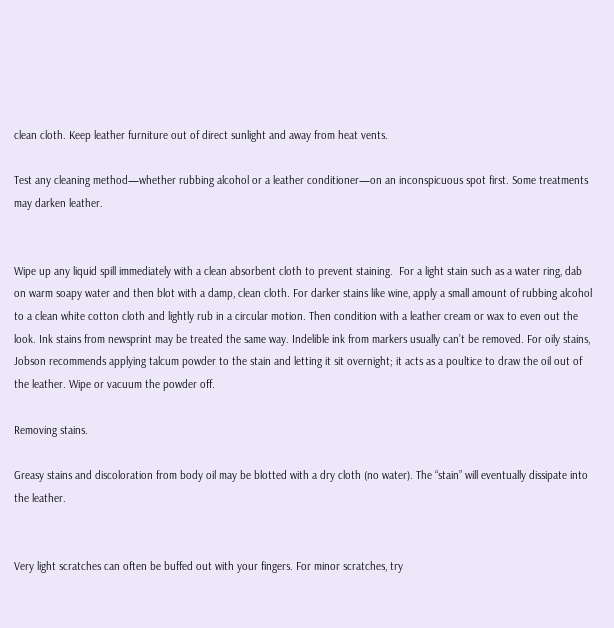clean cloth. Keep leather furniture out of direct sunlight and away from heat vents.

Test any cleaning method—whether rubbing alcohol or a leather conditioner—on an inconspicuous spot first. Some treatments may darken leather.


Wipe up any liquid spill immediately with a clean absorbent cloth to prevent staining.  For a light stain such as a water ring, dab on warm soapy water and then blot with a damp, clean cloth. For darker stains like wine, apply a small amount of rubbing alcohol to a clean white cotton cloth and lightly rub in a circular motion. Then condition with a leather cream or wax to even out the look. Ink stains from newsprint may be treated the same way. Indelible ink from markers usually can’t be removed. For oily stains, Jobson recommends applying talcum powder to the stain and letting it sit overnight; it acts as a poultice to draw the oil out of the leather. Wipe or vacuum the powder off.

Removing stains.

Greasy stains and discoloration from body oil may be blotted with a dry cloth (no water). The “stain” will eventually dissipate into the leather.


Very light scratches can often be buffed out with your fingers. For minor scratches, try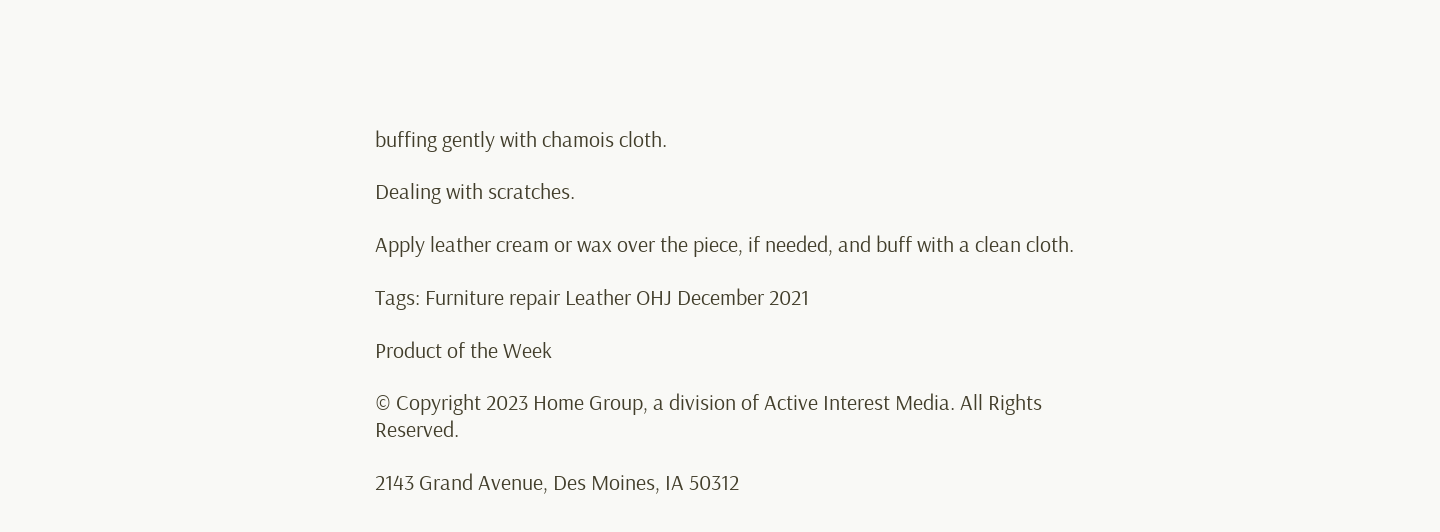buffing gently with chamois cloth.

Dealing with scratches.

Apply leather cream or wax over the piece, if needed, and buff with a clean cloth.

Tags: Furniture repair Leather OHJ December 2021

Product of the Week

© Copyright 2023 Home Group, a division of Active Interest Media. All Rights Reserved.

2143 Grand Avenue, Des Moines, IA 50312